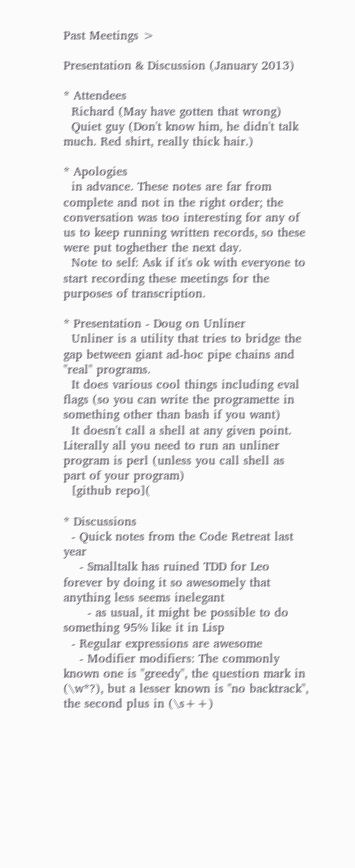Past Meetings >

Presentation & Discussion (January 2013)

* Attendees
  Richard (May have gotten that wrong)
  Quiet guy (Don't know him, he didn't talk much. Red shirt, really thick hair.)

* Apologies
  in advance. These notes are far from complete and not in the right order; the conversation was too interesting for any of us to keep running written records, so these were put toghether the next day.
  Note to self: Ask if it's ok with everyone to start recording these meetings for the purposes of transcription.

* Presentation - Doug on Unliner
  Unliner is a utility that tries to bridge the gap between giant ad-hoc pipe chains and "real" programs.
  It does various cool things including eval flags (so you can write the programette in something other than bash if you want)
  It doesn't call a shell at any given point. Literally all you need to run an unliner program is perl (unless you call shell as part of your program)
  [github repo](

* Discussions
  - Quick notes from the Code Retreat last year
    - Smalltalk has ruined TDD for Leo forever by doing it so awesomely that anything less seems inelegant
      - as usual, it might be possible to do something 95% like it in Lisp
  - Regular expressions are awesome
    - Modifier modifiers: The commonly known one is "greedy", the question mark in (\w*?), but a lesser known is "no backtrack", the second plus in (\s++)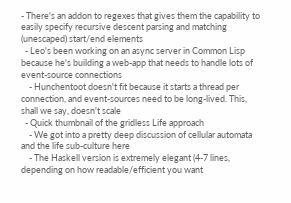- There's an addon to regexes that gives them the capability to easily specify recursive descent parsing and matching (unescaped) start/end elements
  - Leo's been working on an async server in Common Lisp because he's building a web-app that needs to handle lots of event-source connections
    - Hunchentoot doesn't fit because it starts a thread per connection, and event-sources need to be long-lived. This, shall we say, doesn't scale
  - Quick thumbnail of the gridless Life approach
    - We got into a pretty deep discussion of cellular automata and the life sub-culture here
    - The Haskell version is extremely elegant (4-7 lines, depending on how readable/efficient you want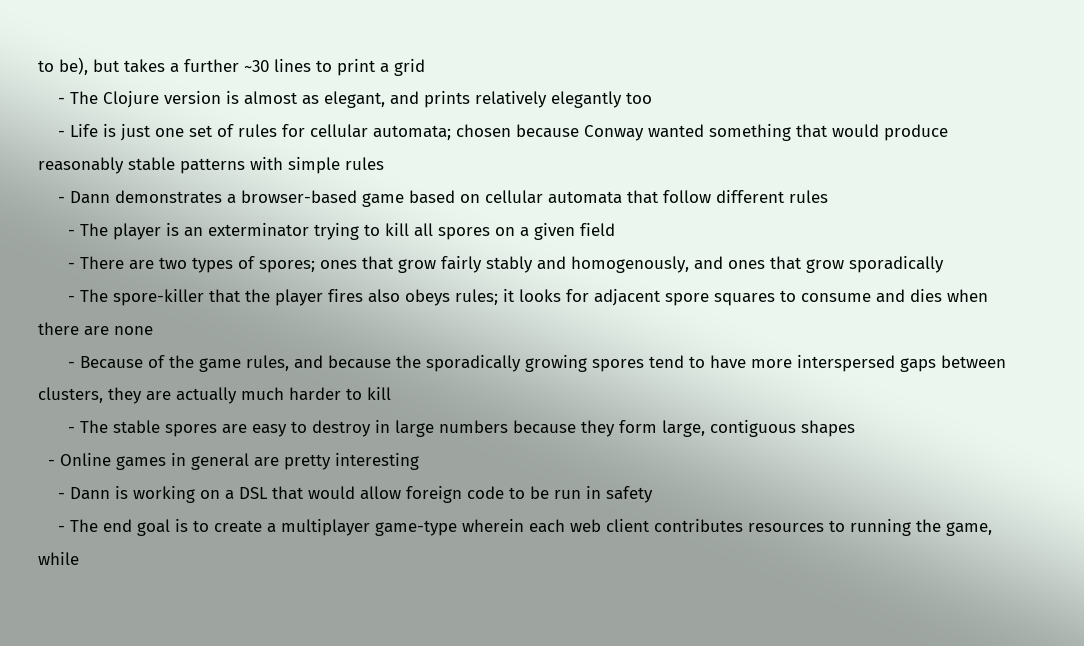to be), but takes a further ~30 lines to print a grid
    - The Clojure version is almost as elegant, and prints relatively elegantly too
    - Life is just one set of rules for cellular automata; chosen because Conway wanted something that would produce reasonably stable patterns with simple rules
    - Dann demonstrates a browser-based game based on cellular automata that follow different rules
      - The player is an exterminator trying to kill all spores on a given field
      - There are two types of spores; ones that grow fairly stably and homogenously, and ones that grow sporadically
      - The spore-killer that the player fires also obeys rules; it looks for adjacent spore squares to consume and dies when there are none
      - Because of the game rules, and because the sporadically growing spores tend to have more interspersed gaps between clusters, they are actually much harder to kill
      - The stable spores are easy to destroy in large numbers because they form large, contiguous shapes
  - Online games in general are pretty interesting
    - Dann is working on a DSL that would allow foreign code to be run in safety
    - The end goal is to create a multiplayer game-type wherein each web client contributes resources to running the game, while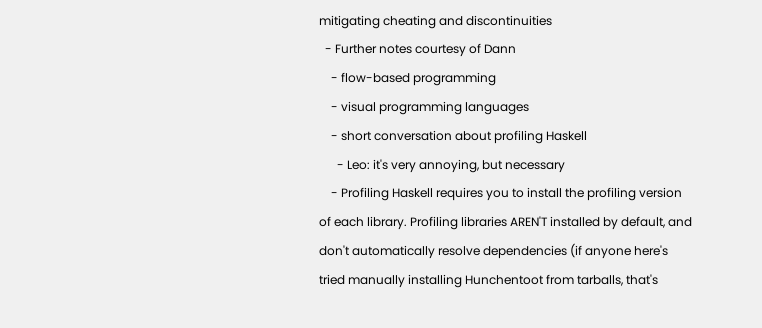mitigating cheating and discontinuities
  - Further notes courtesy of Dann
    - flow-based programming
    - visual programming languages
    - short conversation about profiling Haskell
      - Leo: it's very annoying, but necessary
    - Profiling Haskell requires you to install the profiling version of each library. Profiling libraries AREN'T installed by default, and don't automatically resolve dependencies (if anyone here's tried manually installing Hunchentoot from tarballs, that's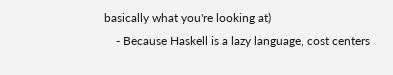basically what you're looking at)
    - Because Haskell is a lazy language, cost centers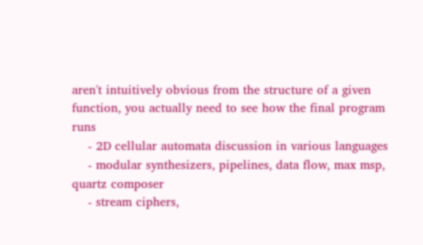aren't intuitively obvious from the structure of a given function, you actually need to see how the final program runs
    - 2D cellular automata discussion in various languages
    - modular synthesizers, pipelines, data flow, max msp, quartz composer
    - stream ciphers,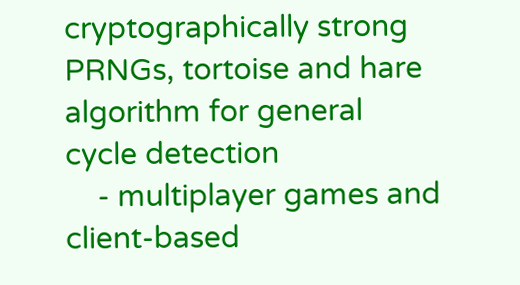cryptographically strong PRNGs, tortoise and hare algorithm for general cycle detection
    - multiplayer games and client-based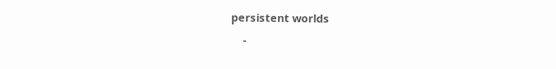persistent worlds
    -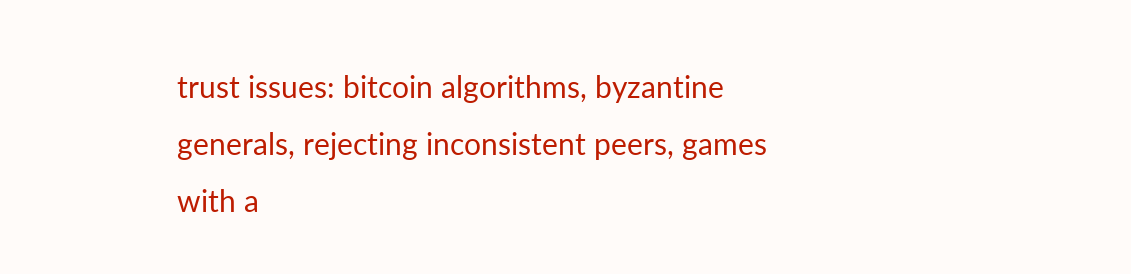trust issues: bitcoin algorithms, byzantine generals, rejecting inconsistent peers, games with a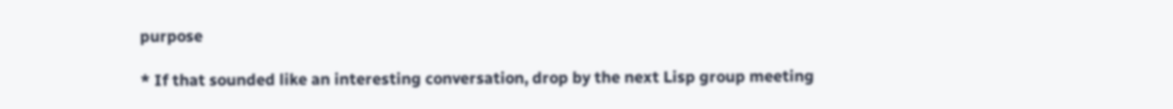purpose

* If that sounded like an interesting conversation, drop by the next Lisp group meeting